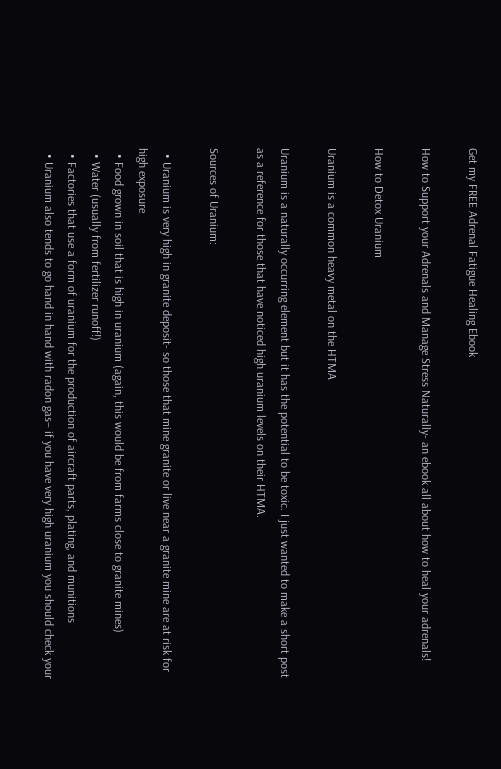Get my FREE Adrenal Fatigue Healing Ebook

How to Support your Adrenals and Manage Stress Naturally- an ebook all about how to heal your adrenals!

How to Detox Uranium

Uranium is a common heavy metal on the HTMA

Uranium is a naturally occurring element but it has the potential to be toxic. I just wanted to make a short post as a reference for those that have noticed high uranium levels on their HTMA.

Sources of Uranium:

  • Uranium is very high in granite deposit- so those that mine granite or live near a granite mine are at risk for high exposure
  • Food grown in soil that is high in uranium (again, this would be from farms close to granite mines)
  • Water (usually from fertilizer runoff!)
  • Factories that use a form of uranium for the production of aircraft parts, plating, and munitions
  • Uranium also tends to go hand in hand with radon gas– if you have very high uranium you should check your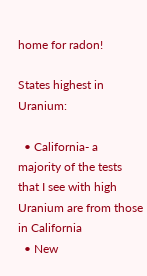home for radon!

States highest in Uranium:

  • California- a majority of the tests that I see with high Uranium are from those in California
  • New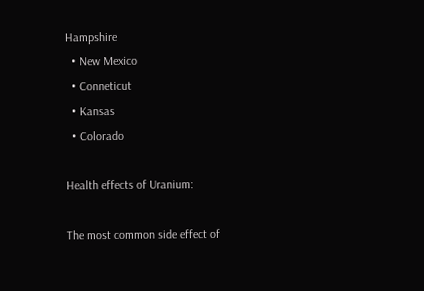Hampshire
  • New Mexico
  • Conneticut
  • Kansas
  • Colorado

Health effects of Uranium:

The most common side effect of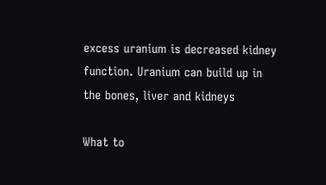excess uranium is decreased kidney function. Uranium can build up in the bones, liver and kidneys

What to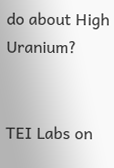do about High Uranium?


TEI Labs on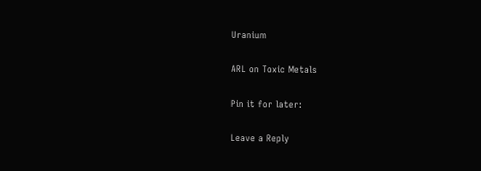Uranium

ARL on Toxic Metals

Pin it for later:

Leave a Reply